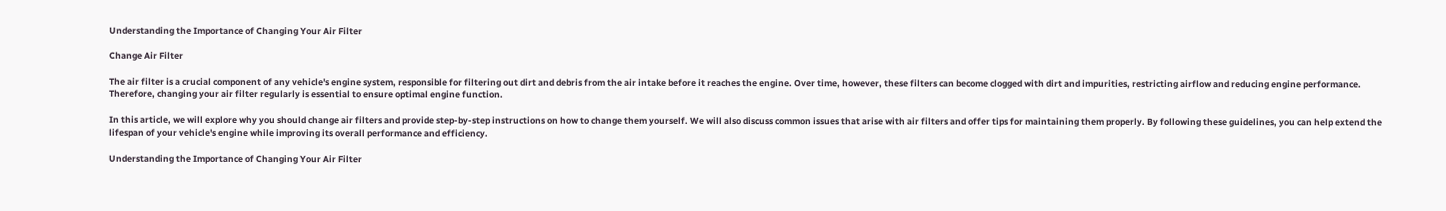Understanding the Importance of Changing Your Air Filter

Change Air Filter

The air filter is a crucial component of any vehicle's engine system, responsible for filtering out dirt and debris from the air intake before it reaches the engine. Over time, however, these filters can become clogged with dirt and impurities, restricting airflow and reducing engine performance. Therefore, changing your air filter regularly is essential to ensure optimal engine function.

In this article, we will explore why you should change air filters and provide step-by-step instructions on how to change them yourself. We will also discuss common issues that arise with air filters and offer tips for maintaining them properly. By following these guidelines, you can help extend the lifespan of your vehicle's engine while improving its overall performance and efficiency.

Understanding the Importance of Changing Your Air Filter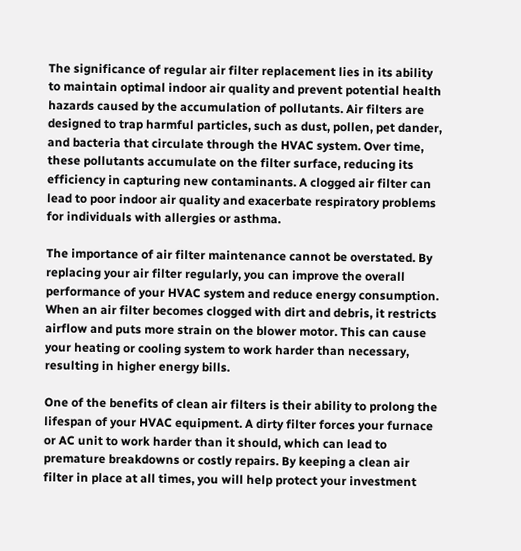The significance of regular air filter replacement lies in its ability to maintain optimal indoor air quality and prevent potential health hazards caused by the accumulation of pollutants. Air filters are designed to trap harmful particles, such as dust, pollen, pet dander, and bacteria that circulate through the HVAC system. Over time, these pollutants accumulate on the filter surface, reducing its efficiency in capturing new contaminants. A clogged air filter can lead to poor indoor air quality and exacerbate respiratory problems for individuals with allergies or asthma.

The importance of air filter maintenance cannot be overstated. By replacing your air filter regularly, you can improve the overall performance of your HVAC system and reduce energy consumption. When an air filter becomes clogged with dirt and debris, it restricts airflow and puts more strain on the blower motor. This can cause your heating or cooling system to work harder than necessary, resulting in higher energy bills.

One of the benefits of clean air filters is their ability to prolong the lifespan of your HVAC equipment. A dirty filter forces your furnace or AC unit to work harder than it should, which can lead to premature breakdowns or costly repairs. By keeping a clean air filter in place at all times, you will help protect your investment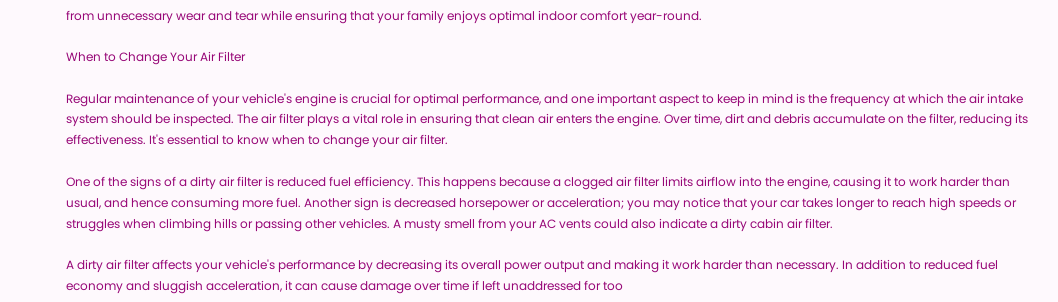from unnecessary wear and tear while ensuring that your family enjoys optimal indoor comfort year-round.

When to Change Your Air Filter

Regular maintenance of your vehicle's engine is crucial for optimal performance, and one important aspect to keep in mind is the frequency at which the air intake system should be inspected. The air filter plays a vital role in ensuring that clean air enters the engine. Over time, dirt and debris accumulate on the filter, reducing its effectiveness. It's essential to know when to change your air filter.

One of the signs of a dirty air filter is reduced fuel efficiency. This happens because a clogged air filter limits airflow into the engine, causing it to work harder than usual, and hence consuming more fuel. Another sign is decreased horsepower or acceleration; you may notice that your car takes longer to reach high speeds or struggles when climbing hills or passing other vehicles. A musty smell from your AC vents could also indicate a dirty cabin air filter.

A dirty air filter affects your vehicle's performance by decreasing its overall power output and making it work harder than necessary. In addition to reduced fuel economy and sluggish acceleration, it can cause damage over time if left unaddressed for too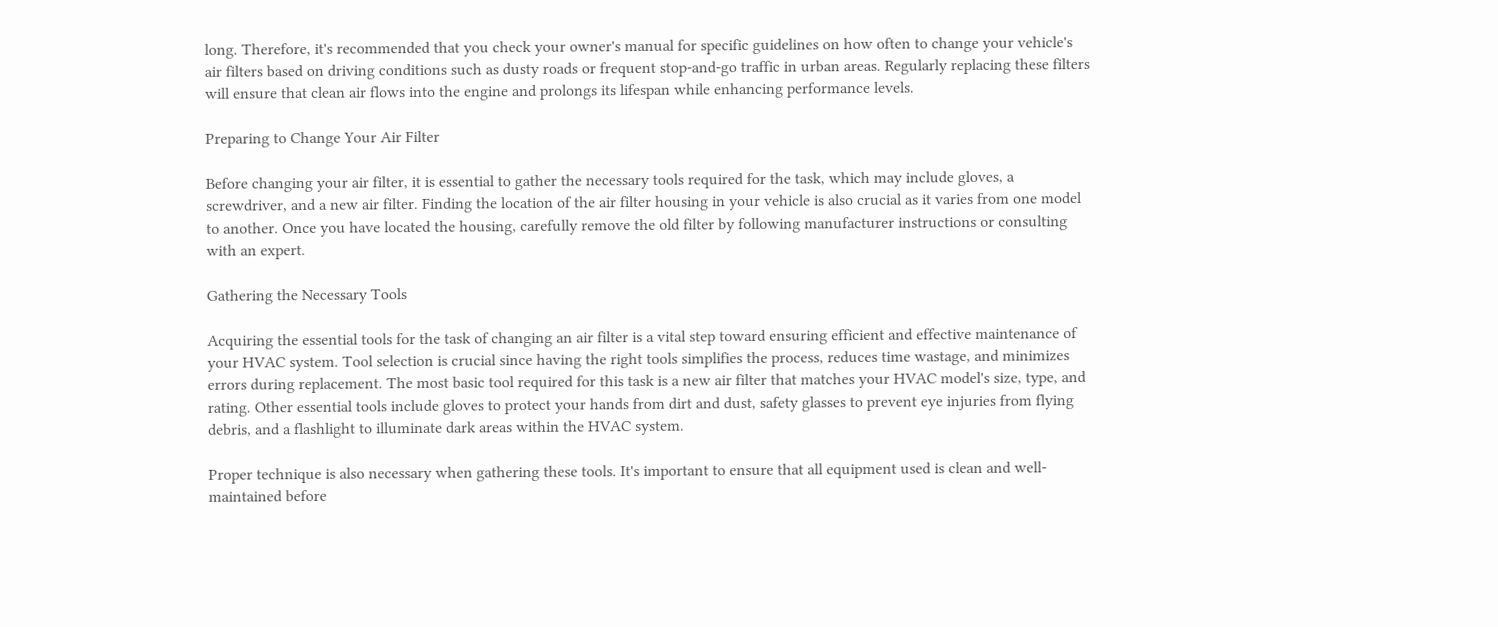long. Therefore, it's recommended that you check your owner's manual for specific guidelines on how often to change your vehicle's air filters based on driving conditions such as dusty roads or frequent stop-and-go traffic in urban areas. Regularly replacing these filters will ensure that clean air flows into the engine and prolongs its lifespan while enhancing performance levels.

Preparing to Change Your Air Filter

Before changing your air filter, it is essential to gather the necessary tools required for the task, which may include gloves, a screwdriver, and a new air filter. Finding the location of the air filter housing in your vehicle is also crucial as it varies from one model to another. Once you have located the housing, carefully remove the old filter by following manufacturer instructions or consulting with an expert.

Gathering the Necessary Tools

Acquiring the essential tools for the task of changing an air filter is a vital step toward ensuring efficient and effective maintenance of your HVAC system. Tool selection is crucial since having the right tools simplifies the process, reduces time wastage, and minimizes errors during replacement. The most basic tool required for this task is a new air filter that matches your HVAC model's size, type, and rating. Other essential tools include gloves to protect your hands from dirt and dust, safety glasses to prevent eye injuries from flying debris, and a flashlight to illuminate dark areas within the HVAC system.

Proper technique is also necessary when gathering these tools. It's important to ensure that all equipment used is clean and well-maintained before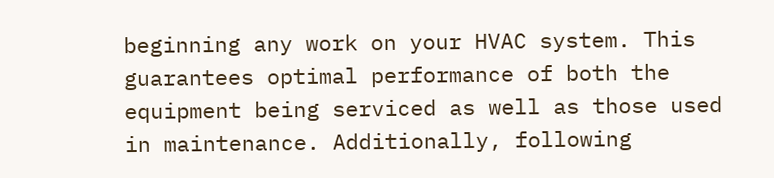beginning any work on your HVAC system. This guarantees optimal performance of both the equipment being serviced as well as those used in maintenance. Additionally, following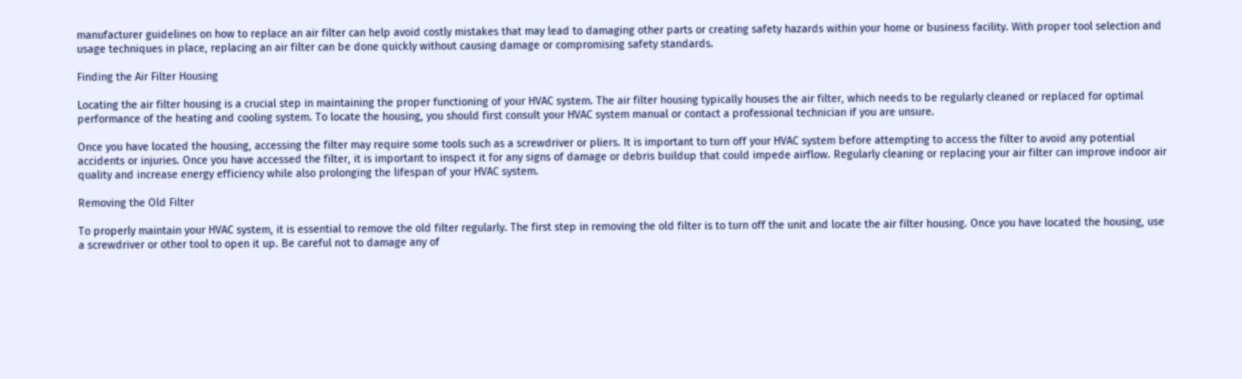manufacturer guidelines on how to replace an air filter can help avoid costly mistakes that may lead to damaging other parts or creating safety hazards within your home or business facility. With proper tool selection and usage techniques in place, replacing an air filter can be done quickly without causing damage or compromising safety standards.

Finding the Air Filter Housing

Locating the air filter housing is a crucial step in maintaining the proper functioning of your HVAC system. The air filter housing typically houses the air filter, which needs to be regularly cleaned or replaced for optimal performance of the heating and cooling system. To locate the housing, you should first consult your HVAC system manual or contact a professional technician if you are unsure.

Once you have located the housing, accessing the filter may require some tools such as a screwdriver or pliers. It is important to turn off your HVAC system before attempting to access the filter to avoid any potential accidents or injuries. Once you have accessed the filter, it is important to inspect it for any signs of damage or debris buildup that could impede airflow. Regularly cleaning or replacing your air filter can improve indoor air quality and increase energy efficiency while also prolonging the lifespan of your HVAC system.

Removing the Old Filter

To properly maintain your HVAC system, it is essential to remove the old filter regularly. The first step in removing the old filter is to turn off the unit and locate the air filter housing. Once you have located the housing, use a screwdriver or other tool to open it up. Be careful not to damage any of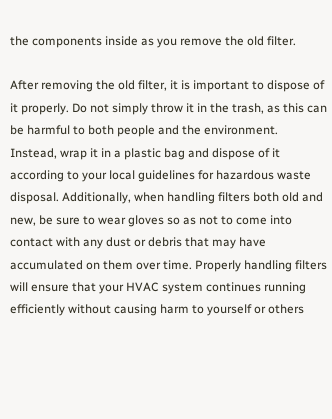the components inside as you remove the old filter.

After removing the old filter, it is important to dispose of it properly. Do not simply throw it in the trash, as this can be harmful to both people and the environment. Instead, wrap it in a plastic bag and dispose of it according to your local guidelines for hazardous waste disposal. Additionally, when handling filters both old and new, be sure to wear gloves so as not to come into contact with any dust or debris that may have accumulated on them over time. Properly handling filters will ensure that your HVAC system continues running efficiently without causing harm to yourself or others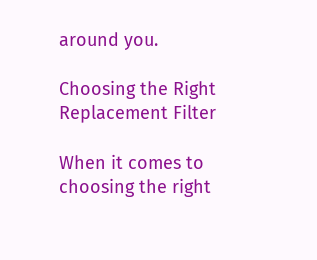around you.

Choosing the Right Replacement Filter

When it comes to choosing the right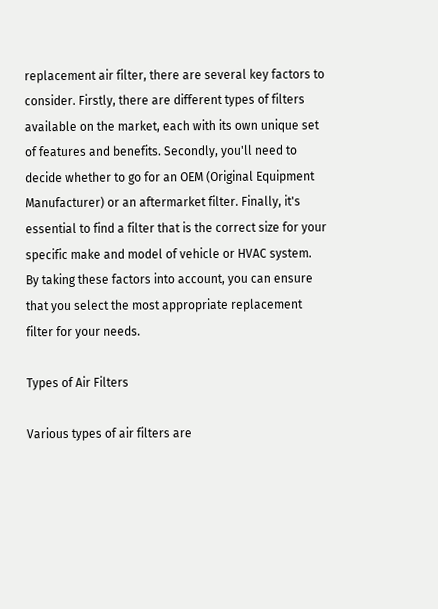replacement air filter, there are several key factors to consider. Firstly, there are different types of filters available on the market, each with its own unique set of features and benefits. Secondly, you'll need to decide whether to go for an OEM (Original Equipment Manufacturer) or an aftermarket filter. Finally, it's essential to find a filter that is the correct size for your specific make and model of vehicle or HVAC system. By taking these factors into account, you can ensure that you select the most appropriate replacement filter for your needs.

Types of Air Filters

Various types of air filters are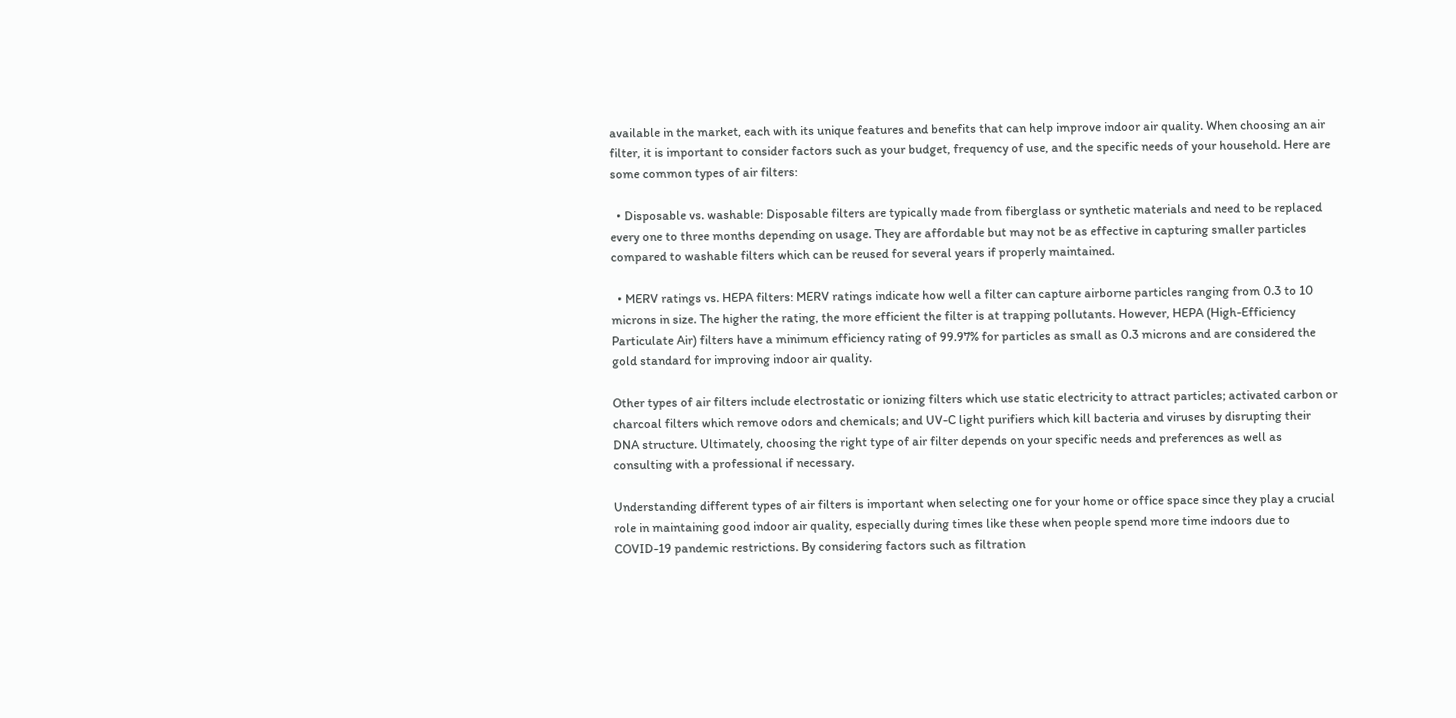available in the market, each with its unique features and benefits that can help improve indoor air quality. When choosing an air filter, it is important to consider factors such as your budget, frequency of use, and the specific needs of your household. Here are some common types of air filters:

  • Disposable vs. washable: Disposable filters are typically made from fiberglass or synthetic materials and need to be replaced every one to three months depending on usage. They are affordable but may not be as effective in capturing smaller particles compared to washable filters which can be reused for several years if properly maintained.

  • MERV ratings vs. HEPA filters: MERV ratings indicate how well a filter can capture airborne particles ranging from 0.3 to 10 microns in size. The higher the rating, the more efficient the filter is at trapping pollutants. However, HEPA (High-Efficiency Particulate Air) filters have a minimum efficiency rating of 99.97% for particles as small as 0.3 microns and are considered the gold standard for improving indoor air quality.

Other types of air filters include electrostatic or ionizing filters which use static electricity to attract particles; activated carbon or charcoal filters which remove odors and chemicals; and UV-C light purifiers which kill bacteria and viruses by disrupting their DNA structure. Ultimately, choosing the right type of air filter depends on your specific needs and preferences as well as consulting with a professional if necessary.

Understanding different types of air filters is important when selecting one for your home or office space since they play a crucial role in maintaining good indoor air quality, especially during times like these when people spend more time indoors due to COVID-19 pandemic restrictions. By considering factors such as filtration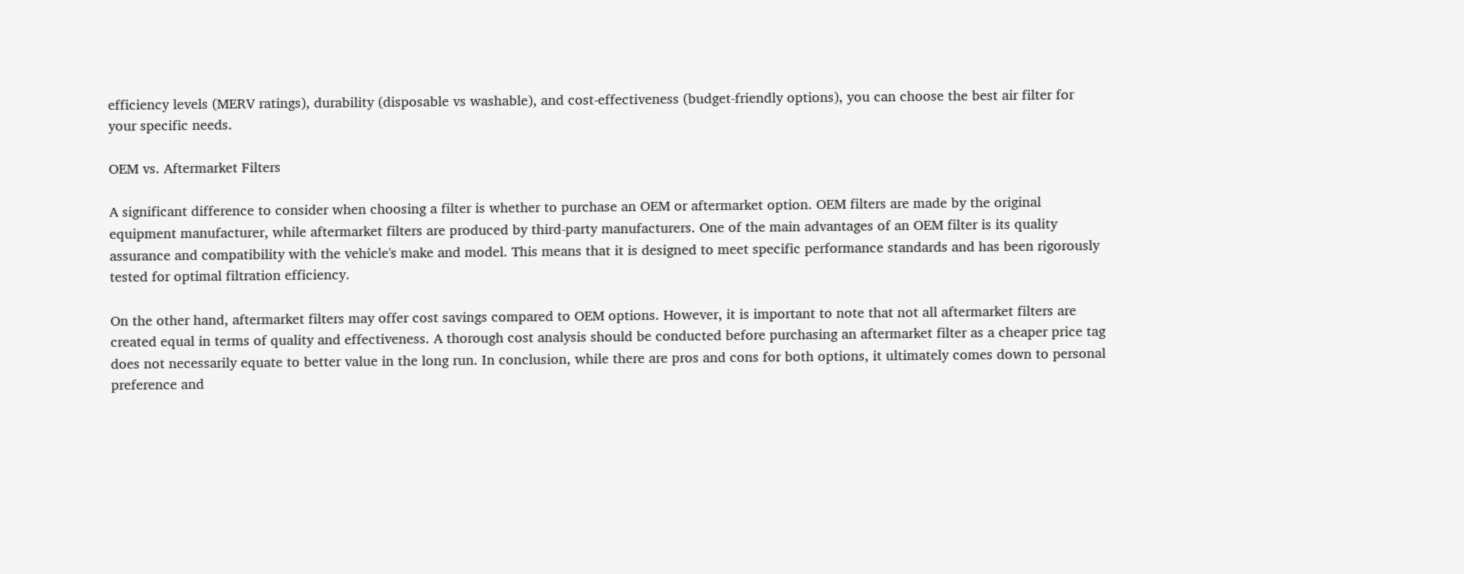efficiency levels (MERV ratings), durability (disposable vs washable), and cost-effectiveness (budget-friendly options), you can choose the best air filter for your specific needs.

OEM vs. Aftermarket Filters

A significant difference to consider when choosing a filter is whether to purchase an OEM or aftermarket option. OEM filters are made by the original equipment manufacturer, while aftermarket filters are produced by third-party manufacturers. One of the main advantages of an OEM filter is its quality assurance and compatibility with the vehicle's make and model. This means that it is designed to meet specific performance standards and has been rigorously tested for optimal filtration efficiency.

On the other hand, aftermarket filters may offer cost savings compared to OEM options. However, it is important to note that not all aftermarket filters are created equal in terms of quality and effectiveness. A thorough cost analysis should be conducted before purchasing an aftermarket filter as a cheaper price tag does not necessarily equate to better value in the long run. In conclusion, while there are pros and cons for both options, it ultimately comes down to personal preference and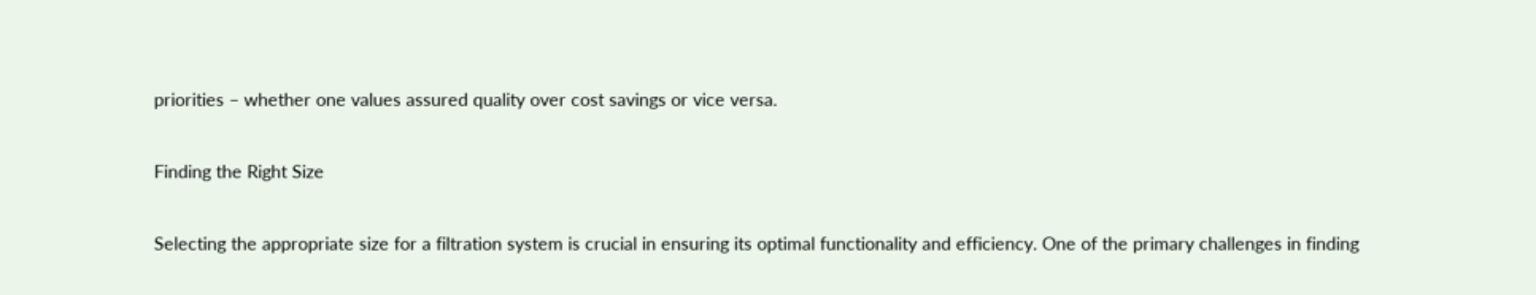priorities – whether one values assured quality over cost savings or vice versa.

Finding the Right Size

Selecting the appropriate size for a filtration system is crucial in ensuring its optimal functionality and efficiency. One of the primary challenges in finding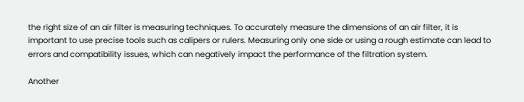the right size of an air filter is measuring techniques. To accurately measure the dimensions of an air filter, it is important to use precise tools such as calipers or rulers. Measuring only one side or using a rough estimate can lead to errors and compatibility issues, which can negatively impact the performance of the filtration system.

Another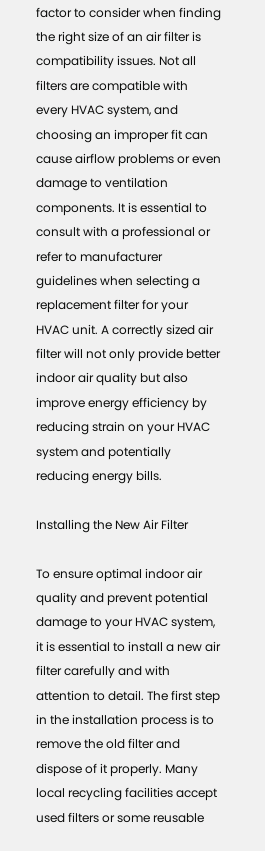factor to consider when finding the right size of an air filter is compatibility issues. Not all filters are compatible with every HVAC system, and choosing an improper fit can cause airflow problems or even damage to ventilation components. It is essential to consult with a professional or refer to manufacturer guidelines when selecting a replacement filter for your HVAC unit. A correctly sized air filter will not only provide better indoor air quality but also improve energy efficiency by reducing strain on your HVAC system and potentially reducing energy bills.

Installing the New Air Filter

To ensure optimal indoor air quality and prevent potential damage to your HVAC system, it is essential to install a new air filter carefully and with attention to detail. The first step in the installation process is to remove the old filter and dispose of it properly. Many local recycling facilities accept used filters or some reusable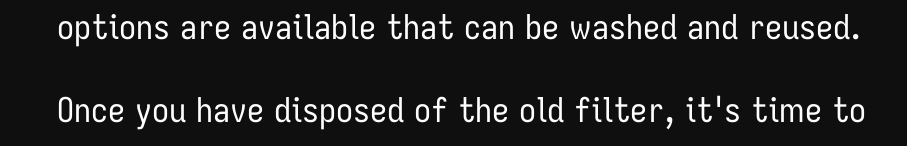options are available that can be washed and reused.

Once you have disposed of the old filter, it's time to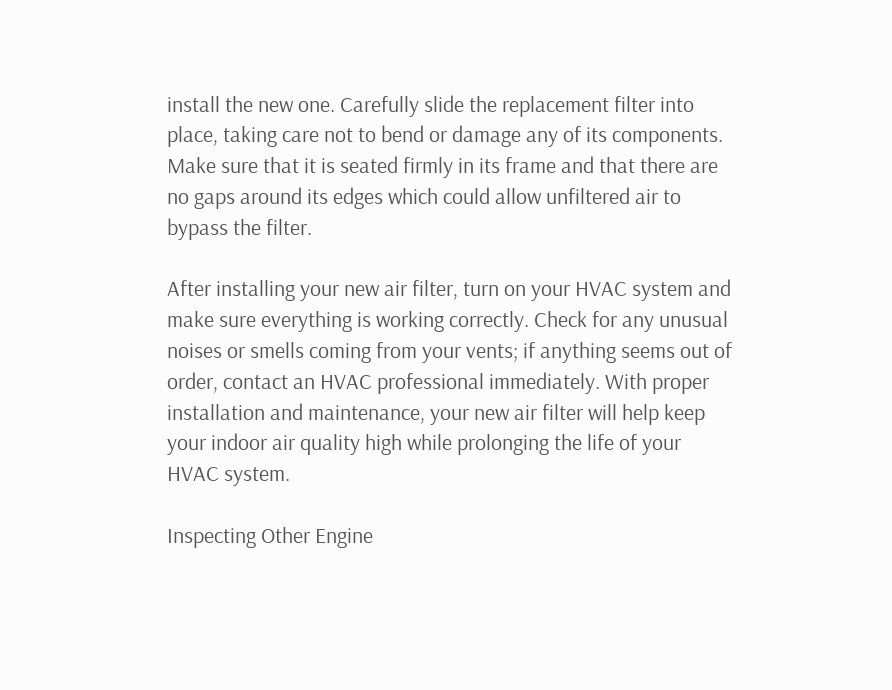install the new one. Carefully slide the replacement filter into place, taking care not to bend or damage any of its components. Make sure that it is seated firmly in its frame and that there are no gaps around its edges which could allow unfiltered air to bypass the filter.

After installing your new air filter, turn on your HVAC system and make sure everything is working correctly. Check for any unusual noises or smells coming from your vents; if anything seems out of order, contact an HVAC professional immediately. With proper installation and maintenance, your new air filter will help keep your indoor air quality high while prolonging the life of your HVAC system.

Inspecting Other Engine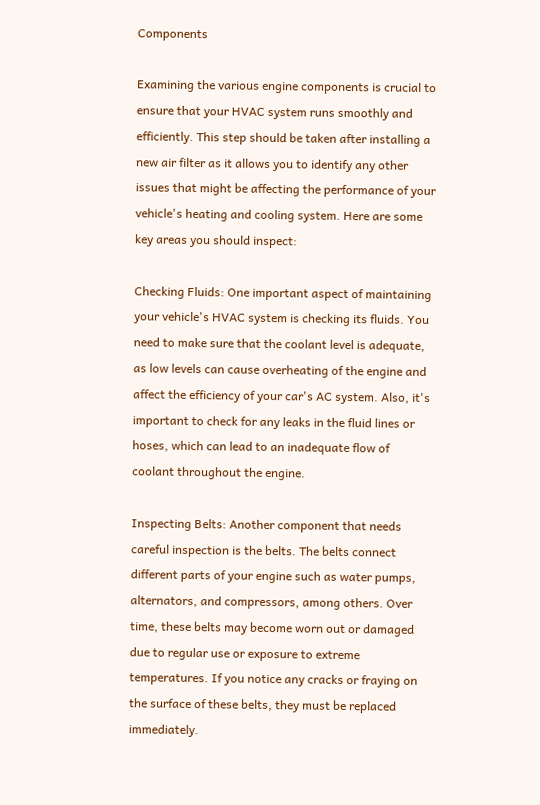Components

Examining the various engine components is crucial to ensure that your HVAC system runs smoothly and efficiently. This step should be taken after installing a new air filter as it allows you to identify any other issues that might be affecting the performance of your vehicle's heating and cooling system. Here are some key areas you should inspect:

Checking Fluids: One important aspect of maintaining your vehicle's HVAC system is checking its fluids. You need to make sure that the coolant level is adequate, as low levels can cause overheating of the engine and affect the efficiency of your car's AC system. Also, it's important to check for any leaks in the fluid lines or hoses, which can lead to an inadequate flow of coolant throughout the engine.

Inspecting Belts: Another component that needs careful inspection is the belts. The belts connect different parts of your engine such as water pumps, alternators, and compressors, among others. Over time, these belts may become worn out or damaged due to regular use or exposure to extreme temperatures. If you notice any cracks or fraying on the surface of these belts, they must be replaced immediately.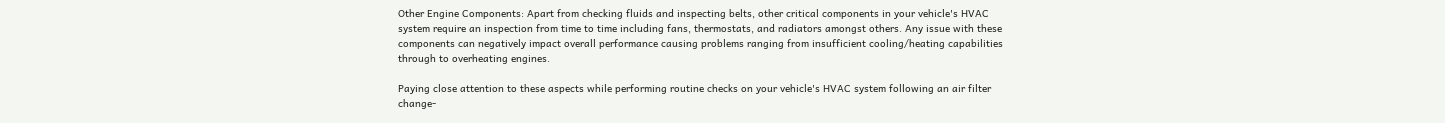Other Engine Components: Apart from checking fluids and inspecting belts, other critical components in your vehicle's HVAC system require an inspection from time to time including fans, thermostats, and radiators amongst others. Any issue with these components can negatively impact overall performance causing problems ranging from insufficient cooling/heating capabilities through to overheating engines.

Paying close attention to these aspects while performing routine checks on your vehicle's HVAC system following an air filter change-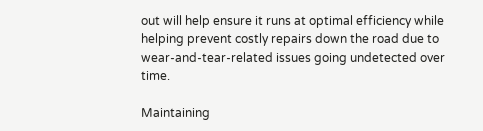out will help ensure it runs at optimal efficiency while helping prevent costly repairs down the road due to wear-and-tear-related issues going undetected over time.

Maintaining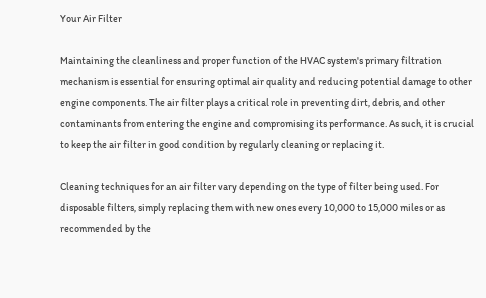Your Air Filter

Maintaining the cleanliness and proper function of the HVAC system's primary filtration mechanism is essential for ensuring optimal air quality and reducing potential damage to other engine components. The air filter plays a critical role in preventing dirt, debris, and other contaminants from entering the engine and compromising its performance. As such, it is crucial to keep the air filter in good condition by regularly cleaning or replacing it.

Cleaning techniques for an air filter vary depending on the type of filter being used. For disposable filters, simply replacing them with new ones every 10,000 to 15,000 miles or as recommended by the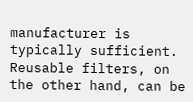manufacturer is typically sufficient. Reusable filters, on the other hand, can be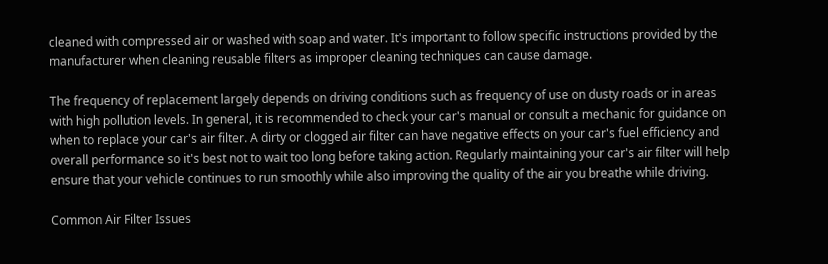cleaned with compressed air or washed with soap and water. It's important to follow specific instructions provided by the manufacturer when cleaning reusable filters as improper cleaning techniques can cause damage.

The frequency of replacement largely depends on driving conditions such as frequency of use on dusty roads or in areas with high pollution levels. In general, it is recommended to check your car's manual or consult a mechanic for guidance on when to replace your car's air filter. A dirty or clogged air filter can have negative effects on your car's fuel efficiency and overall performance so it's best not to wait too long before taking action. Regularly maintaining your car's air filter will help ensure that your vehicle continues to run smoothly while also improving the quality of the air you breathe while driving.

Common Air Filter Issues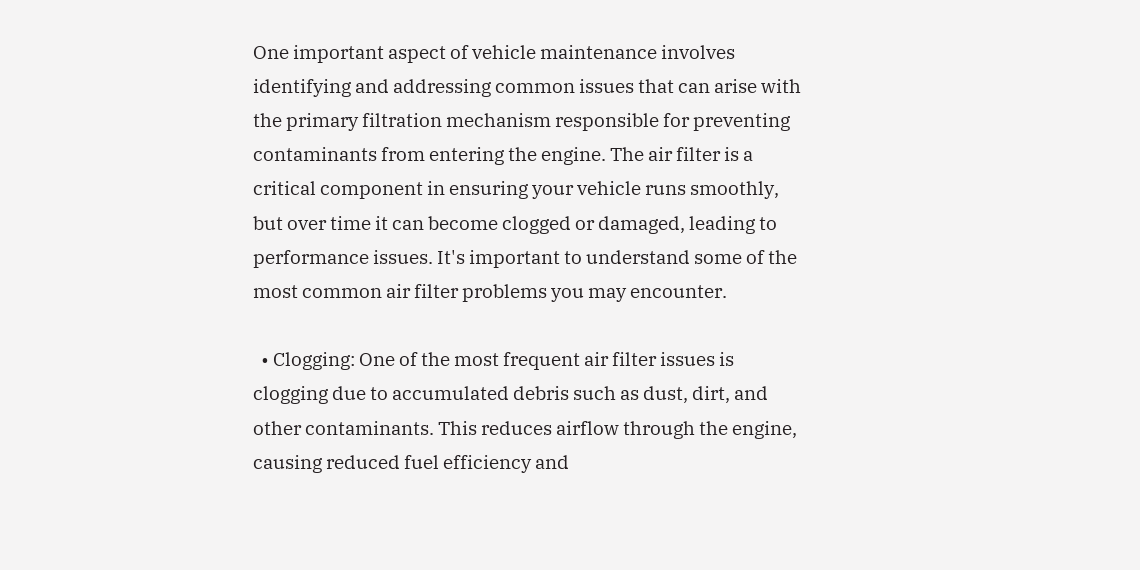One important aspect of vehicle maintenance involves identifying and addressing common issues that can arise with the primary filtration mechanism responsible for preventing contaminants from entering the engine. The air filter is a critical component in ensuring your vehicle runs smoothly, but over time it can become clogged or damaged, leading to performance issues. It's important to understand some of the most common air filter problems you may encounter.

  • Clogging: One of the most frequent air filter issues is clogging due to accumulated debris such as dust, dirt, and other contaminants. This reduces airflow through the engine, causing reduced fuel efficiency and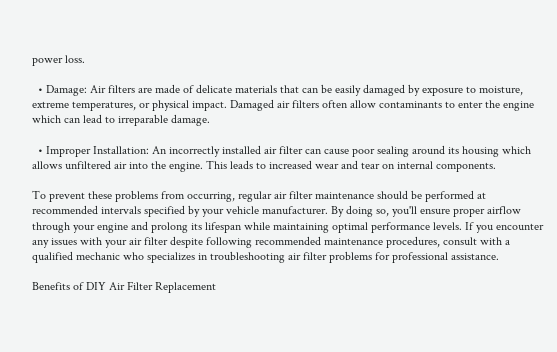power loss.

  • Damage: Air filters are made of delicate materials that can be easily damaged by exposure to moisture, extreme temperatures, or physical impact. Damaged air filters often allow contaminants to enter the engine which can lead to irreparable damage.

  • Improper Installation: An incorrectly installed air filter can cause poor sealing around its housing which allows unfiltered air into the engine. This leads to increased wear and tear on internal components.

To prevent these problems from occurring, regular air filter maintenance should be performed at recommended intervals specified by your vehicle manufacturer. By doing so, you'll ensure proper airflow through your engine and prolong its lifespan while maintaining optimal performance levels. If you encounter any issues with your air filter despite following recommended maintenance procedures, consult with a qualified mechanic who specializes in troubleshooting air filter problems for professional assistance.

Benefits of DIY Air Filter Replacement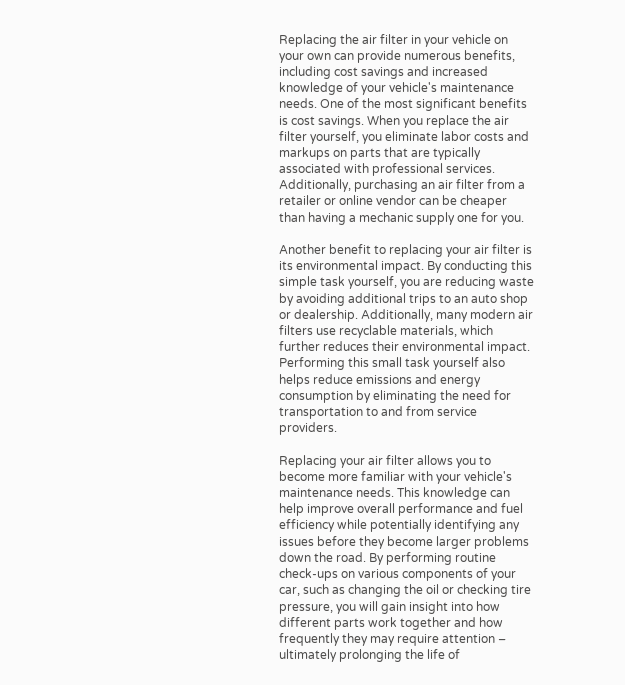Replacing the air filter in your vehicle on your own can provide numerous benefits, including cost savings and increased knowledge of your vehicle's maintenance needs. One of the most significant benefits is cost savings. When you replace the air filter yourself, you eliminate labor costs and markups on parts that are typically associated with professional services. Additionally, purchasing an air filter from a retailer or online vendor can be cheaper than having a mechanic supply one for you.

Another benefit to replacing your air filter is its environmental impact. By conducting this simple task yourself, you are reducing waste by avoiding additional trips to an auto shop or dealership. Additionally, many modern air filters use recyclable materials, which further reduces their environmental impact. Performing this small task yourself also helps reduce emissions and energy consumption by eliminating the need for transportation to and from service providers.

Replacing your air filter allows you to become more familiar with your vehicle's maintenance needs. This knowledge can help improve overall performance and fuel efficiency while potentially identifying any issues before they become larger problems down the road. By performing routine check-ups on various components of your car, such as changing the oil or checking tire pressure, you will gain insight into how different parts work together and how frequently they may require attention – ultimately prolonging the life of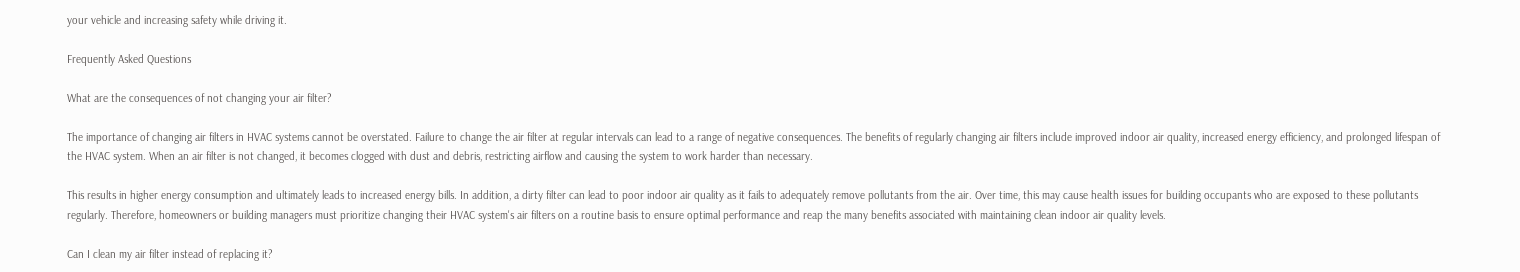your vehicle and increasing safety while driving it.

Frequently Asked Questions

What are the consequences of not changing your air filter?

The importance of changing air filters in HVAC systems cannot be overstated. Failure to change the air filter at regular intervals can lead to a range of negative consequences. The benefits of regularly changing air filters include improved indoor air quality, increased energy efficiency, and prolonged lifespan of the HVAC system. When an air filter is not changed, it becomes clogged with dust and debris, restricting airflow and causing the system to work harder than necessary.

This results in higher energy consumption and ultimately leads to increased energy bills. In addition, a dirty filter can lead to poor indoor air quality as it fails to adequately remove pollutants from the air. Over time, this may cause health issues for building occupants who are exposed to these pollutants regularly. Therefore, homeowners or building managers must prioritize changing their HVAC system's air filters on a routine basis to ensure optimal performance and reap the many benefits associated with maintaining clean indoor air quality levels.

Can I clean my air filter instead of replacing it?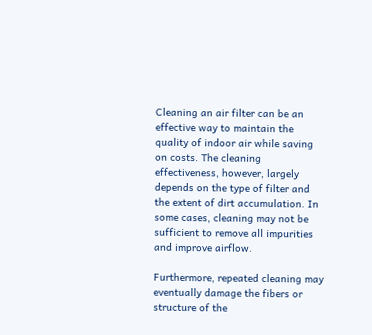Cleaning an air filter can be an effective way to maintain the quality of indoor air while saving on costs. The cleaning effectiveness, however, largely depends on the type of filter and the extent of dirt accumulation. In some cases, cleaning may not be sufficient to remove all impurities and improve airflow.

Furthermore, repeated cleaning may eventually damage the fibers or structure of the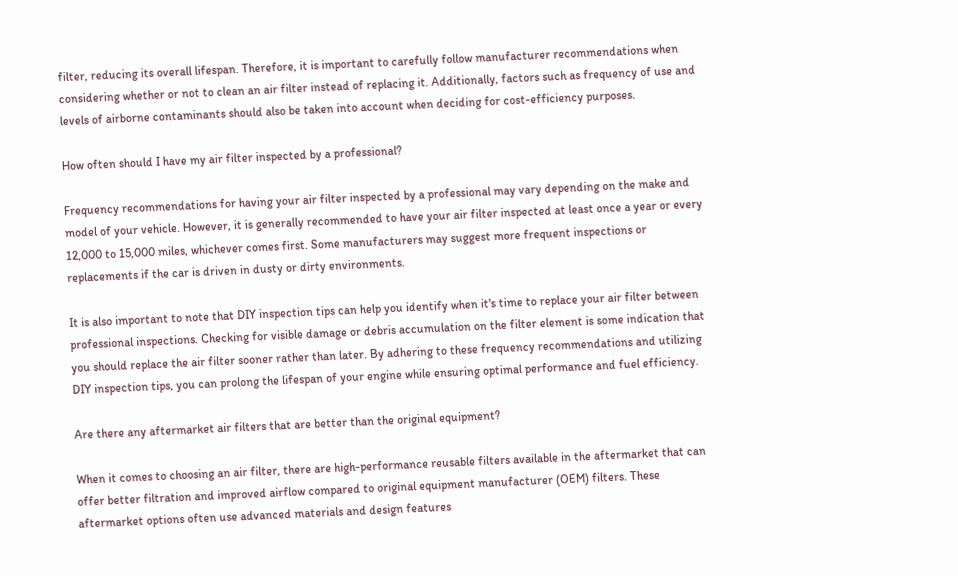filter, reducing its overall lifespan. Therefore, it is important to carefully follow manufacturer recommendations when considering whether or not to clean an air filter instead of replacing it. Additionally, factors such as frequency of use and levels of airborne contaminants should also be taken into account when deciding for cost-efficiency purposes.

How often should I have my air filter inspected by a professional?

Frequency recommendations for having your air filter inspected by a professional may vary depending on the make and model of your vehicle. However, it is generally recommended to have your air filter inspected at least once a year or every 12,000 to 15,000 miles, whichever comes first. Some manufacturers may suggest more frequent inspections or replacements if the car is driven in dusty or dirty environments.

It is also important to note that DIY inspection tips can help you identify when it's time to replace your air filter between professional inspections. Checking for visible damage or debris accumulation on the filter element is some indication that you should replace the air filter sooner rather than later. By adhering to these frequency recommendations and utilizing DIY inspection tips, you can prolong the lifespan of your engine while ensuring optimal performance and fuel efficiency.

Are there any aftermarket air filters that are better than the original equipment?

When it comes to choosing an air filter, there are high-performance reusable filters available in the aftermarket that can offer better filtration and improved airflow compared to original equipment manufacturer (OEM) filters. These aftermarket options often use advanced materials and design features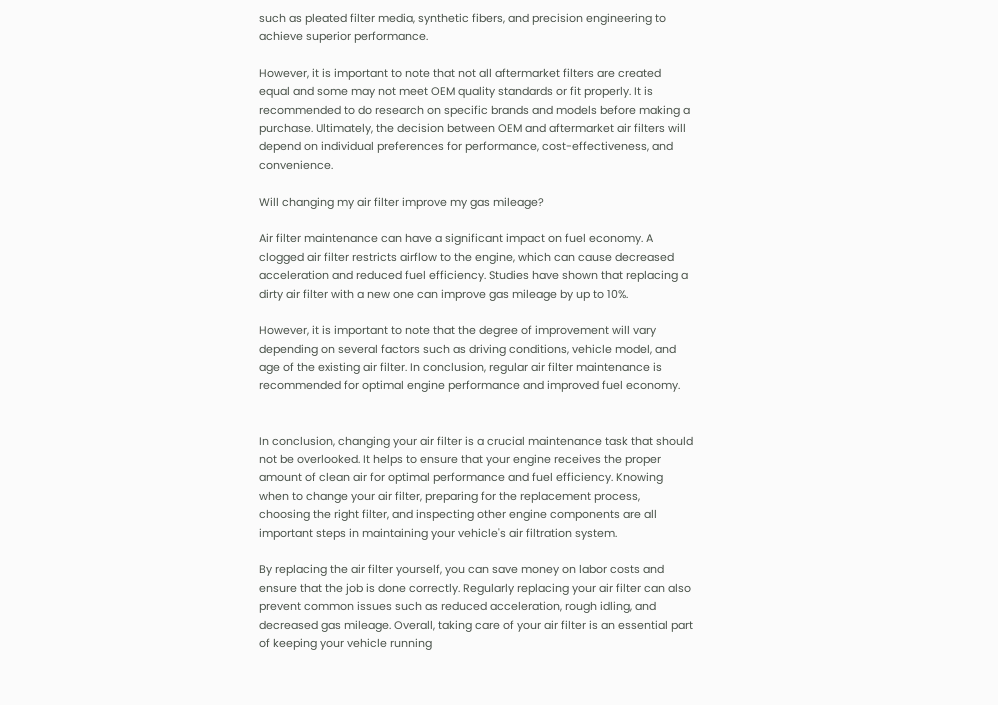such as pleated filter media, synthetic fibers, and precision engineering to achieve superior performance.

However, it is important to note that not all aftermarket filters are created equal and some may not meet OEM quality standards or fit properly. It is recommended to do research on specific brands and models before making a purchase. Ultimately, the decision between OEM and aftermarket air filters will depend on individual preferences for performance, cost-effectiveness, and convenience.

Will changing my air filter improve my gas mileage?

Air filter maintenance can have a significant impact on fuel economy. A clogged air filter restricts airflow to the engine, which can cause decreased acceleration and reduced fuel efficiency. Studies have shown that replacing a dirty air filter with a new one can improve gas mileage by up to 10%.

However, it is important to note that the degree of improvement will vary depending on several factors such as driving conditions, vehicle model, and age of the existing air filter. In conclusion, regular air filter maintenance is recommended for optimal engine performance and improved fuel economy.


In conclusion, changing your air filter is a crucial maintenance task that should not be overlooked. It helps to ensure that your engine receives the proper amount of clean air for optimal performance and fuel efficiency. Knowing when to change your air filter, preparing for the replacement process, choosing the right filter, and inspecting other engine components are all important steps in maintaining your vehicle's air filtration system.

By replacing the air filter yourself, you can save money on labor costs and ensure that the job is done correctly. Regularly replacing your air filter can also prevent common issues such as reduced acceleration, rough idling, and decreased gas mileage. Overall, taking care of your air filter is an essential part of keeping your vehicle running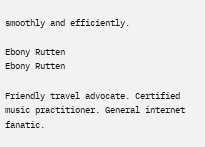smoothly and efficiently.

Ebony Rutten
Ebony Rutten

Friendly travel advocate. Certified music practitioner. General internet fanatic.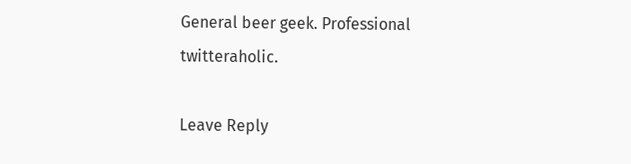General beer geek. Professional twitteraholic.

Leave Reply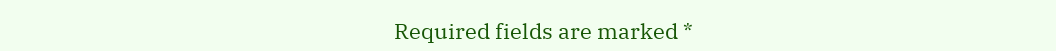Required fields are marked *